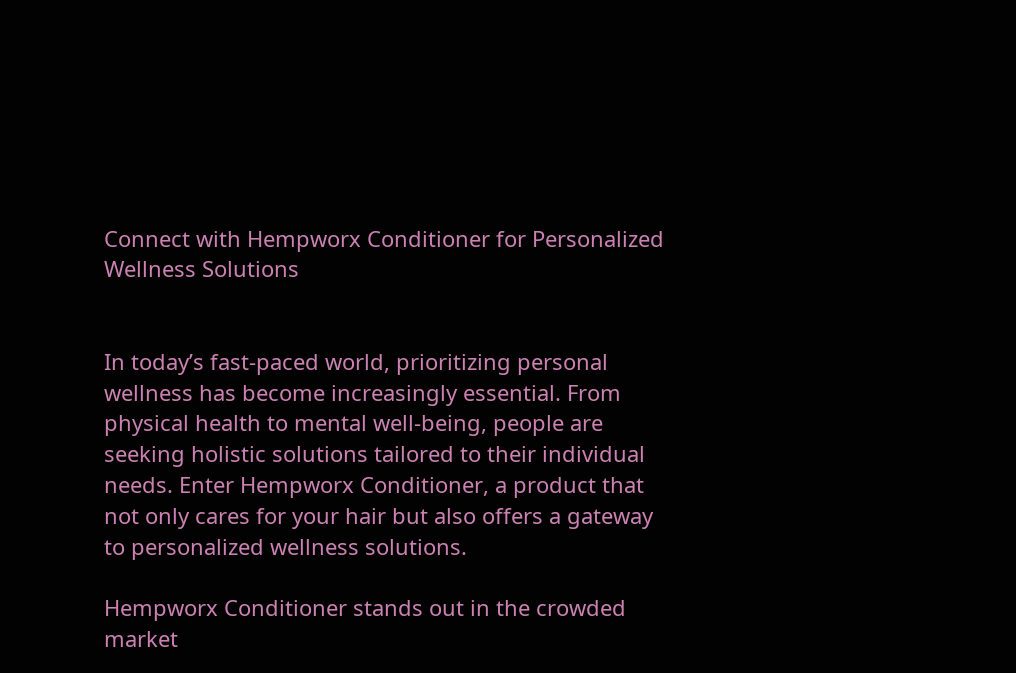Connect with Hempworx Conditioner for Personalized Wellness Solutions


In today’s fast-paced world, prioritizing personal wellness has become increasingly essential. From physical health to mental well-being, people are seeking holistic solutions tailored to their individual needs. Enter Hempworx Conditioner, a product that not only cares for your hair but also offers a gateway to personalized wellness solutions.

Hempworx Conditioner stands out in the crowded market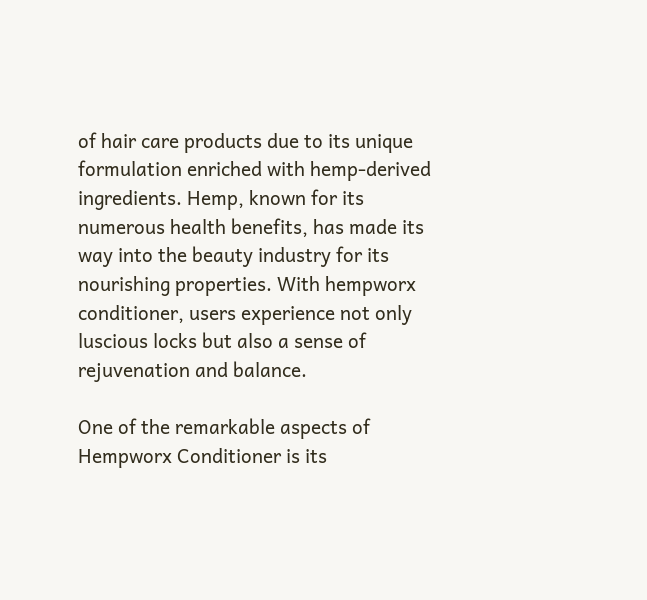of hair care products due to its unique formulation enriched with hemp-derived ingredients. Hemp, known for its numerous health benefits, has made its way into the beauty industry for its nourishing properties. With hempworx conditioner, users experience not only luscious locks but also a sense of rejuvenation and balance.

One of the remarkable aspects of Hempworx Conditioner is its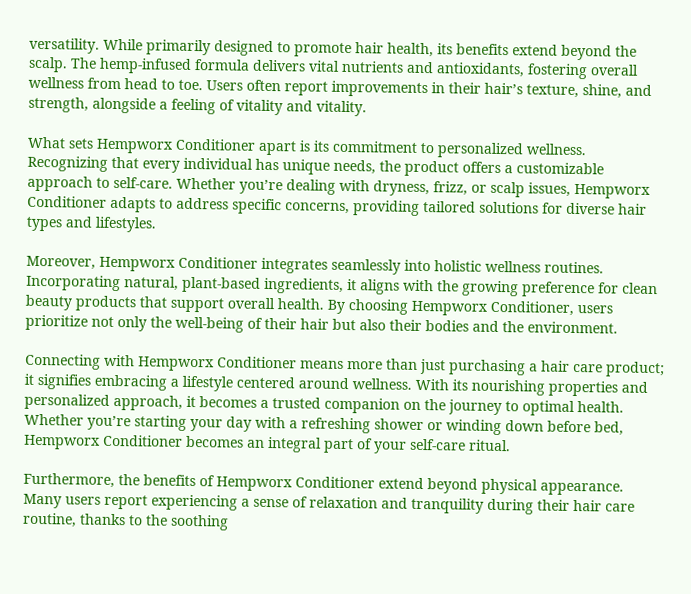versatility. While primarily designed to promote hair health, its benefits extend beyond the scalp. The hemp-infused formula delivers vital nutrients and antioxidants, fostering overall wellness from head to toe. Users often report improvements in their hair’s texture, shine, and strength, alongside a feeling of vitality and vitality.

What sets Hempworx Conditioner apart is its commitment to personalized wellness. Recognizing that every individual has unique needs, the product offers a customizable approach to self-care. Whether you’re dealing with dryness, frizz, or scalp issues, Hempworx Conditioner adapts to address specific concerns, providing tailored solutions for diverse hair types and lifestyles.

Moreover, Hempworx Conditioner integrates seamlessly into holistic wellness routines. Incorporating natural, plant-based ingredients, it aligns with the growing preference for clean beauty products that support overall health. By choosing Hempworx Conditioner, users prioritize not only the well-being of their hair but also their bodies and the environment.

Connecting with Hempworx Conditioner means more than just purchasing a hair care product; it signifies embracing a lifestyle centered around wellness. With its nourishing properties and personalized approach, it becomes a trusted companion on the journey to optimal health. Whether you’re starting your day with a refreshing shower or winding down before bed, Hempworx Conditioner becomes an integral part of your self-care ritual.

Furthermore, the benefits of Hempworx Conditioner extend beyond physical appearance. Many users report experiencing a sense of relaxation and tranquility during their hair care routine, thanks to the soothing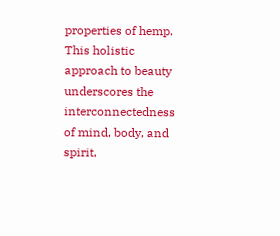properties of hemp. This holistic approach to beauty underscores the interconnectedness of mind, body, and spirit,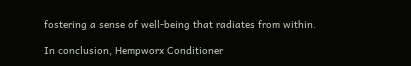fostering a sense of well-being that radiates from within.

In conclusion, Hempworx Conditioner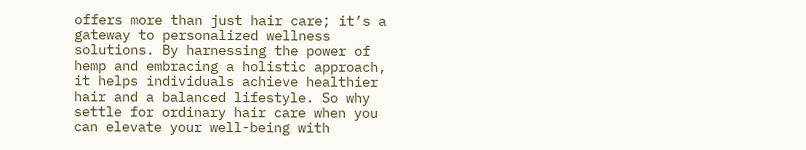offers more than just hair care; it’s a gateway to personalized wellness solutions. By harnessing the power of hemp and embracing a holistic approach, it helps individuals achieve healthier hair and a balanced lifestyle. So why settle for ordinary hair care when you can elevate your well-being with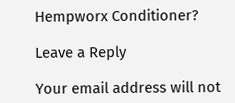Hempworx Conditioner?

Leave a Reply

Your email address will not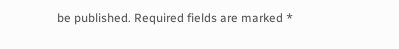be published. Required fields are marked *